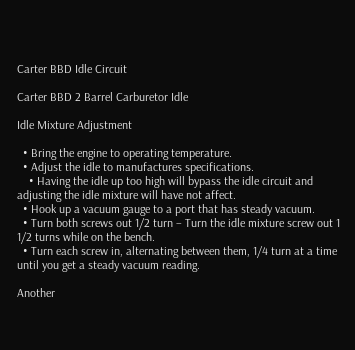Carter BBD Idle Circuit

Carter BBD 2 Barrel Carburetor Idle

Idle Mixture Adjustment

  • Bring the engine to operating temperature.
  • Adjust the idle to manufactures specifications.
    • Having the idle up too high will bypass the idle circuit and adjusting the idle mixture will have not affect.
  • Hook up a vacuum gauge to a port that has steady vacuum.
  • Turn both screws out 1/2 turn – Turn the idle mixture screw out 1 1/2 turns while on the bench.
  • Turn each screw in, alternating between them, 1/4 turn at a time until you get a steady vacuum reading.

Another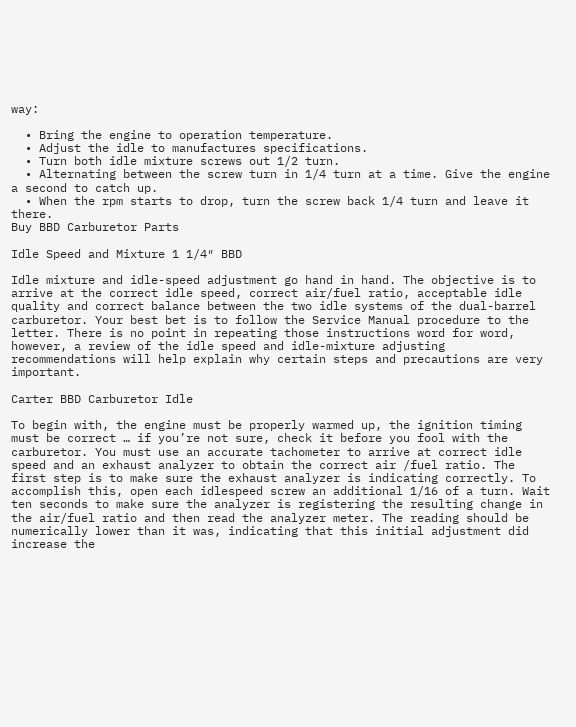way:

  • Bring the engine to operation temperature.
  • Adjust the idle to manufactures specifications.
  • Turn both idle mixture screws out 1/2 turn.
  • Alternating between the screw turn in 1/4 turn at a time. Give the engine a second to catch up.
  • When the rpm starts to drop, turn the screw back 1/4 turn and leave it there.
Buy BBD Carburetor Parts

Idle Speed and Mixture 1 1/4″ BBD

Idle mixture and idle-speed adjustment go hand in hand. The objective is to arrive at the correct idle speed, correct air/fuel ratio, acceptable idle quality and correct balance between the two idle systems of the dual-barrel carburetor. Your best bet is to follow the Service Manual procedure to the letter. There is no point in repeating those instructions word for word, however, a review of the idle speed and idle-mixture adjusting recommendations will help explain why certain steps and precautions are very important.

Carter BBD Carburetor Idle

To begin with, the engine must be properly warmed up, the ignition timing must be correct … if you’re not sure, check it before you fool with the carburetor. You must use an accurate tachometer to arrive at correct idle speed and an exhaust analyzer to obtain the correct air /fuel ratio. The first step is to make sure the exhaust analyzer is indicating correctly. To accomplish this, open each idlespeed screw an additional 1/16 of a turn. Wait ten seconds to make sure the analyzer is registering the resulting change in the air/fuel ratio and then read the analyzer meter. The reading should be numerically lower than it was, indicating that this initial adjustment did increase the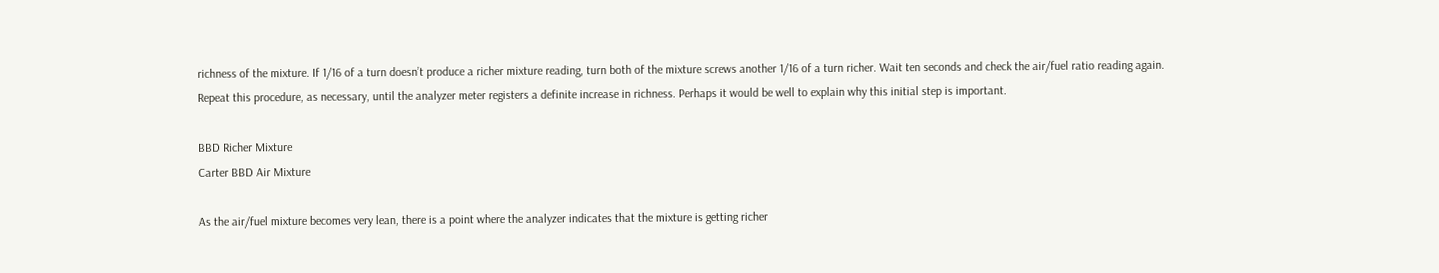richness of the mixture. If 1/16 of a turn doesn’t produce a richer mixture reading, turn both of the mixture screws another 1/16 of a turn richer. Wait ten seconds and check the air/fuel ratio reading again. Repeat this procedure, as necessary, until the analyzer meter registers a definite increase in richness. Perhaps it would be well to explain why this initial step is important.

BBD Richer Mixture
Carter BBD Air Mixture

As the air/fuel mixture becomes very lean, there is a point where the analyzer indicates that the mixture is getting richer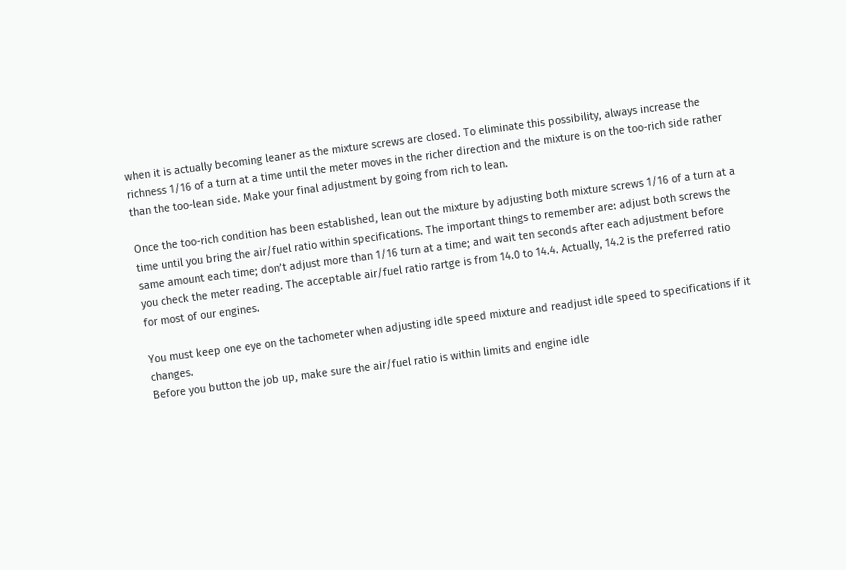when it is actually becoming leaner as the mixture screws are closed. To eliminate this possibility, always increase the richness 1/16 of a turn at a time until the meter moves in the richer direction and the mixture is on the too-rich side rather than the too-lean side. Make your final adjustment by going from rich to lean.

Once the too-rich condition has been established, lean out the mixture by adjusting both mixture screws 1/16 of a turn at a time until you bring the air/fuel ratio within specifications. The important things to remember are: adjust both screws the same amount each time; don’t adjust more than 1/16 turn at a time; and wait ten seconds after each adjustment before you check the meter reading. The acceptable air/fuel ratio rartge is from 14.0 to 14.4. Actually, 14.2 is the preferred ratio for most of our engines.

You must keep one eye on the tachometer when adjusting idle speed mixture and readjust idle speed to specifications if it changes.
Before you button the job up, make sure the air/fuel ratio is within limits and engine idle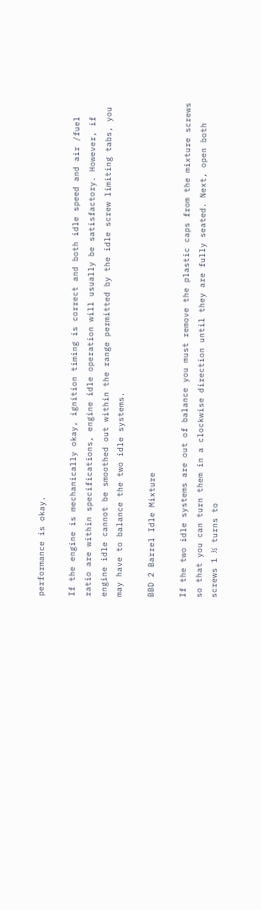performance is okay.

If the engine is mechanically okay, ignition timing is correct and both idle speed and air /fuel ratio are within specifications, engine idle operation will usually be satisfactory. However, if engine idle cannot be smoothed out within the range permitted by the idle screw limiting tabs, you may have to balance the two idle systems.

BBD 2 Barrel Idle Mixture

If the two idle systems are out of balance you must remove the plastic caps from the mixture screws so that you can turn them in a clockwise direction until they are fully seated. Next, open both screws 1 ½ turns to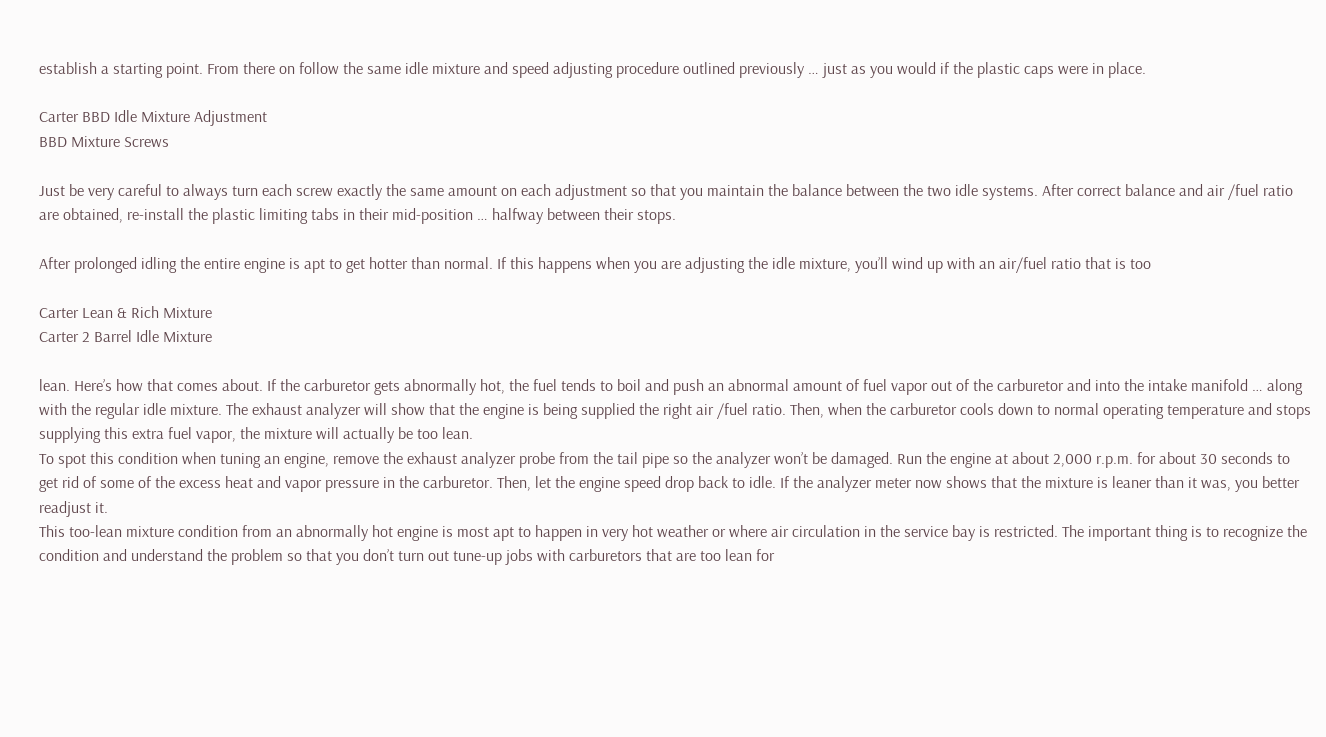establish a starting point. From there on follow the same idle mixture and speed adjusting procedure outlined previously … just as you would if the plastic caps were in place.

Carter BBD Idle Mixture Adjustment
BBD Mixture Screws

Just be very careful to always turn each screw exactly the same amount on each adjustment so that you maintain the balance between the two idle systems. After correct balance and air /fuel ratio are obtained, re-install the plastic limiting tabs in their mid-position … halfway between their stops.

After prolonged idling the entire engine is apt to get hotter than normal. If this happens when you are adjusting the idle mixture, you’ll wind up with an air/fuel ratio that is too

Carter Lean & Rich Mixture
Carter 2 Barrel Idle Mixture

lean. Here’s how that comes about. If the carburetor gets abnormally hot, the fuel tends to boil and push an abnormal amount of fuel vapor out of the carburetor and into the intake manifold … along with the regular idle mixture. The exhaust analyzer will show that the engine is being supplied the right air /fuel ratio. Then, when the carburetor cools down to normal operating temperature and stops supplying this extra fuel vapor, the mixture will actually be too lean.
To spot this condition when tuning an engine, remove the exhaust analyzer probe from the tail pipe so the analyzer won’t be damaged. Run the engine at about 2,000 r.p.m. for about 30 seconds to get rid of some of the excess heat and vapor pressure in the carburetor. Then, let the engine speed drop back to idle. If the analyzer meter now shows that the mixture is leaner than it was, you better readjust it.
This too-lean mixture condition from an abnormally hot engine is most apt to happen in very hot weather or where air circulation in the service bay is restricted. The important thing is to recognize the condition and understand the problem so that you don’t turn out tune-up jobs with carburetors that are too lean for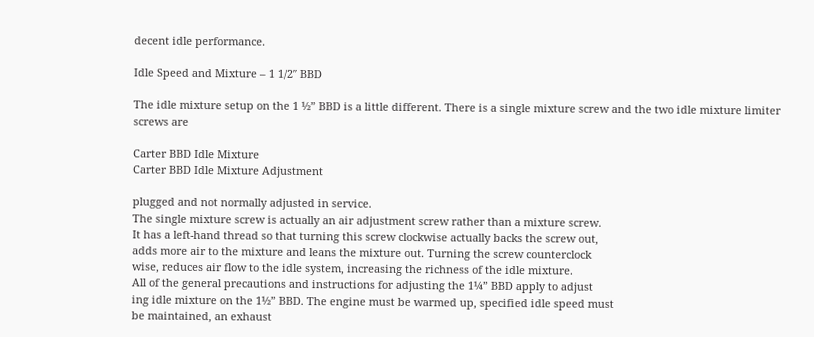decent idle performance.

Idle Speed and Mixture – 1 1/2″ BBD

The idle mixture setup on the 1 ½” BBD is a little different. There is a single mixture screw and the two idle mixture limiter screws are

Carter BBD Idle Mixture
Carter BBD Idle Mixture Adjustment

plugged and not normally adjusted in service.
The single mixture screw is actually an air adjustment screw rather than a mixture screw.
It has a left-hand thread so that turning this screw clockwise actually backs the screw out,
adds more air to the mixture and leans the mixture out. Turning the screw counterclock
wise, reduces air flow to the idle system, increasing the richness of the idle mixture.
All of the general precautions and instructions for adjusting the 1¼” BBD apply to adjust
ing idle mixture on the 1½” BBD. The engine must be warmed up, specified idle speed must
be maintained, an exhaust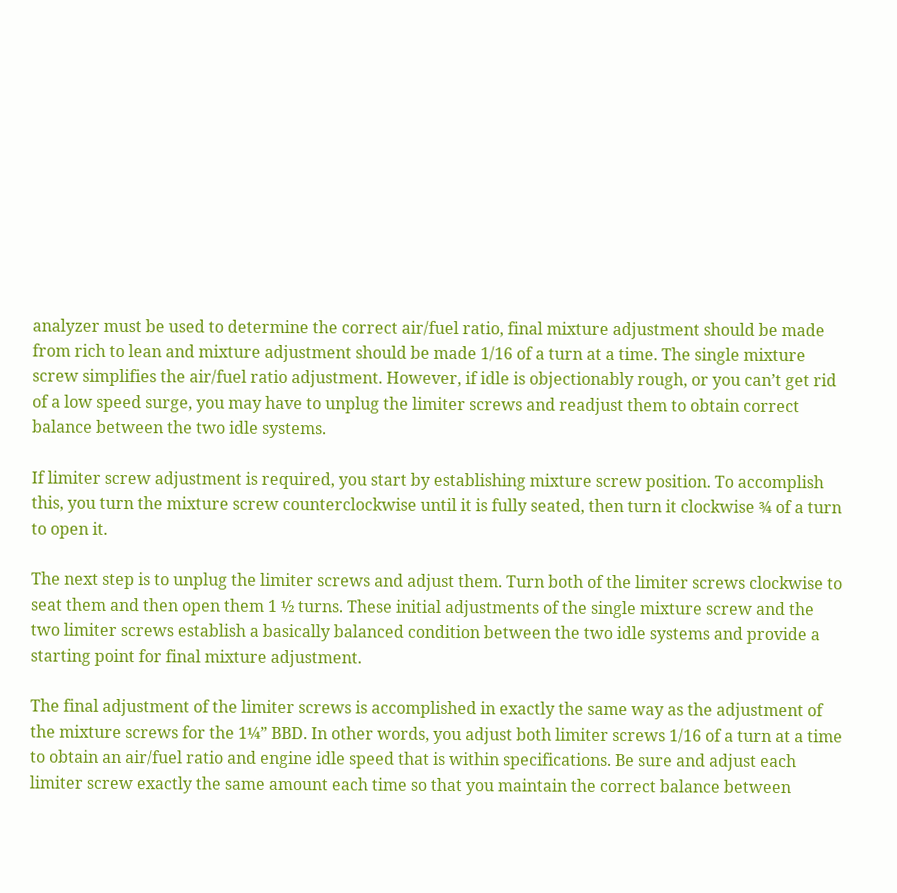analyzer must be used to determine the correct air/fuel ratio, final mixture adjustment should be made from rich to lean and mixture adjustment should be made 1/16 of a turn at a time. The single mixture screw simplifies the air/fuel ratio adjustment. However, if idle is objectionably rough, or you can’t get rid of a low speed surge, you may have to unplug the limiter screws and readjust them to obtain correct balance between the two idle systems.

If limiter screw adjustment is required, you start by establishing mixture screw position. To accomplish this, you turn the mixture screw counterclockwise until it is fully seated, then turn it clockwise ¾ of a turn to open it.

The next step is to unplug the limiter screws and adjust them. Turn both of the limiter screws clockwise to seat them and then open them 1 ½ turns. These initial adjustments of the single mixture screw and the two limiter screws establish a basically balanced condition between the two idle systems and provide a starting point for final mixture adjustment.

The final adjustment of the limiter screws is accomplished in exactly the same way as the adjustment of the mixture screws for the 1¼” BBD. In other words, you adjust both limiter screws 1/16 of a turn at a time to obtain an air/fuel ratio and engine idle speed that is within specifications. Be sure and adjust each limiter screw exactly the same amount each time so that you maintain the correct balance between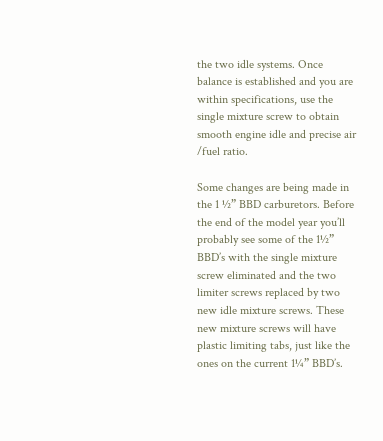the two idle systems. Once balance is established and you are within specifications, use the single mixture screw to obtain smooth engine idle and precise air /fuel ratio.

Some changes are being made in the 1 ½” BBD carburetors. Before the end of the model year you’ll probably see some of the 1½” BBD’s with the single mixture screw eliminated and the two limiter screws replaced by two new idle mixture screws. These new mixture screws will have plastic limiting tabs, just like the ones on the current 1¼” BBD’s.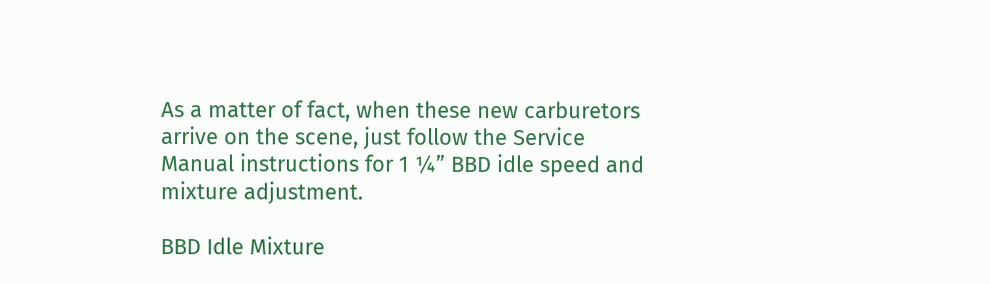As a matter of fact, when these new carburetors arrive on the scene, just follow the Service Manual instructions for 1 ¼” BBD idle speed and mixture adjustment.

BBD Idle Mixture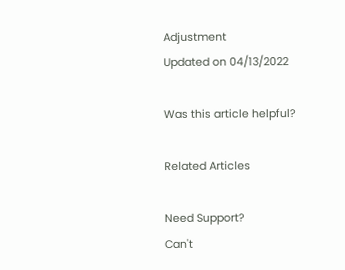Adjustment
Updated on 04/13/2022

Was this article helpful?

Related Articles

Need Support?
Can't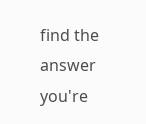find the answer you're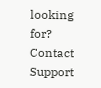looking for?
Contact Support